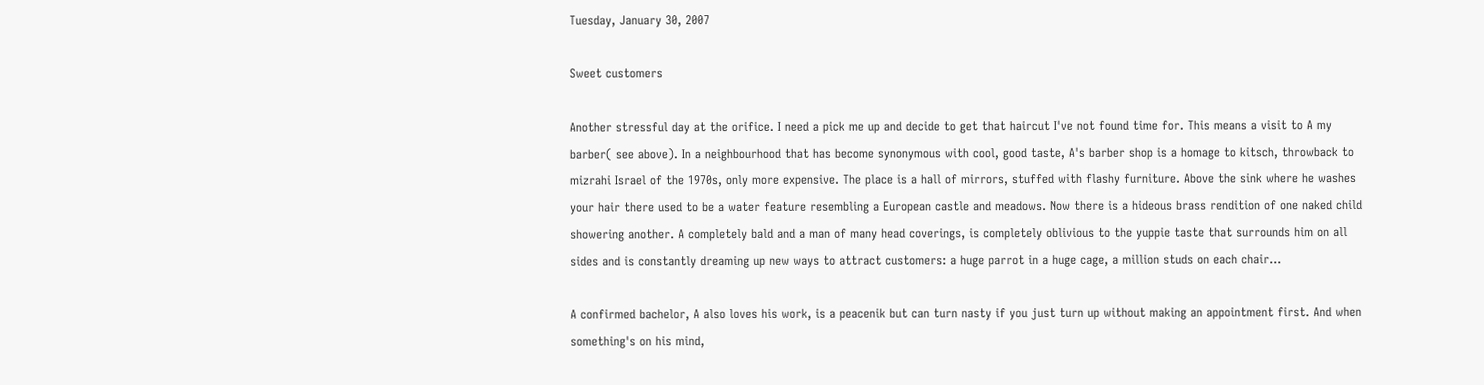Tuesday, January 30, 2007

Sweet customers

Another stressful day at the orifice. I need a pick me up and decide to get that haircut I've not found time for. This means a visit to A my barber( see above). In a neighbourhood that has become synonymous with cool, good taste, A's barber shop is a homage to kitsch, throwback to mizrahi Israel of the 1970s, only more expensive. The place is a hall of mirrors, stuffed with flashy furniture. Above the sink where he washes your hair there used to be a water feature resembling a European castle and meadows. Now there is a hideous brass rendition of one naked child showering another. A completely bald and a man of many head coverings, is completely oblivious to the yuppie taste that surrounds him on all sides and is constantly dreaming up new ways to attract customers: a huge parrot in a huge cage, a million studs on each chair...

A confirmed bachelor, A also loves his work, is a peacenik but can turn nasty if you just turn up without making an appointment first. And when something's on his mind,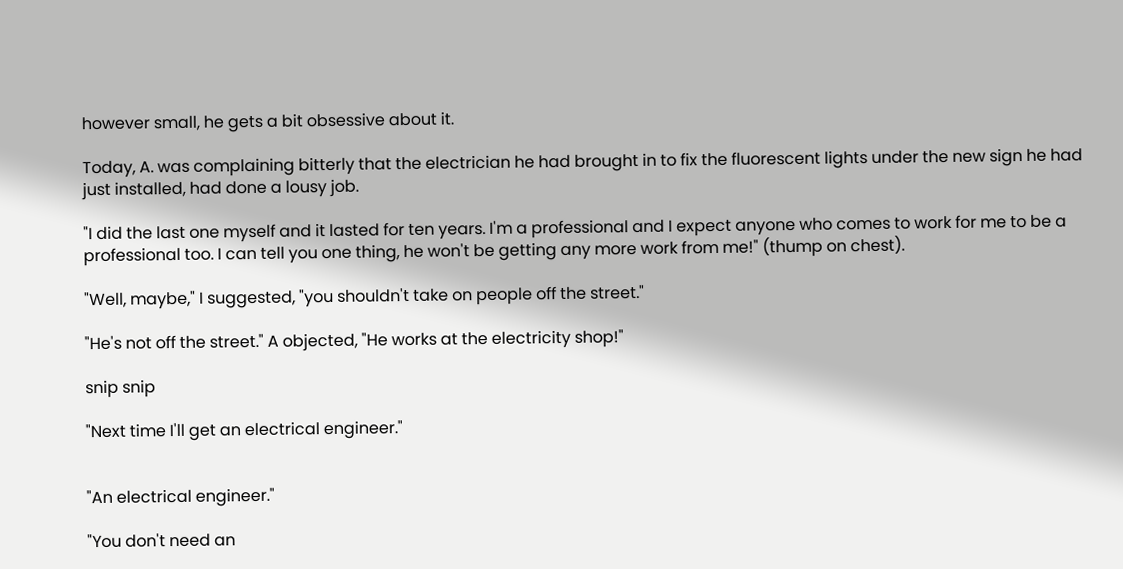however small, he gets a bit obsessive about it.

Today, A. was complaining bitterly that the electrician he had brought in to fix the fluorescent lights under the new sign he had just installed, had done a lousy job.

"I did the last one myself and it lasted for ten years. I'm a professional and I expect anyone who comes to work for me to be a professional too. I can tell you one thing, he won't be getting any more work from me!" (thump on chest).

"Well, maybe," I suggested, "you shouldn't take on people off the street."

"He's not off the street." A objected, "He works at the electricity shop!"

snip snip

"Next time I'll get an electrical engineer."


"An electrical engineer."

"You don't need an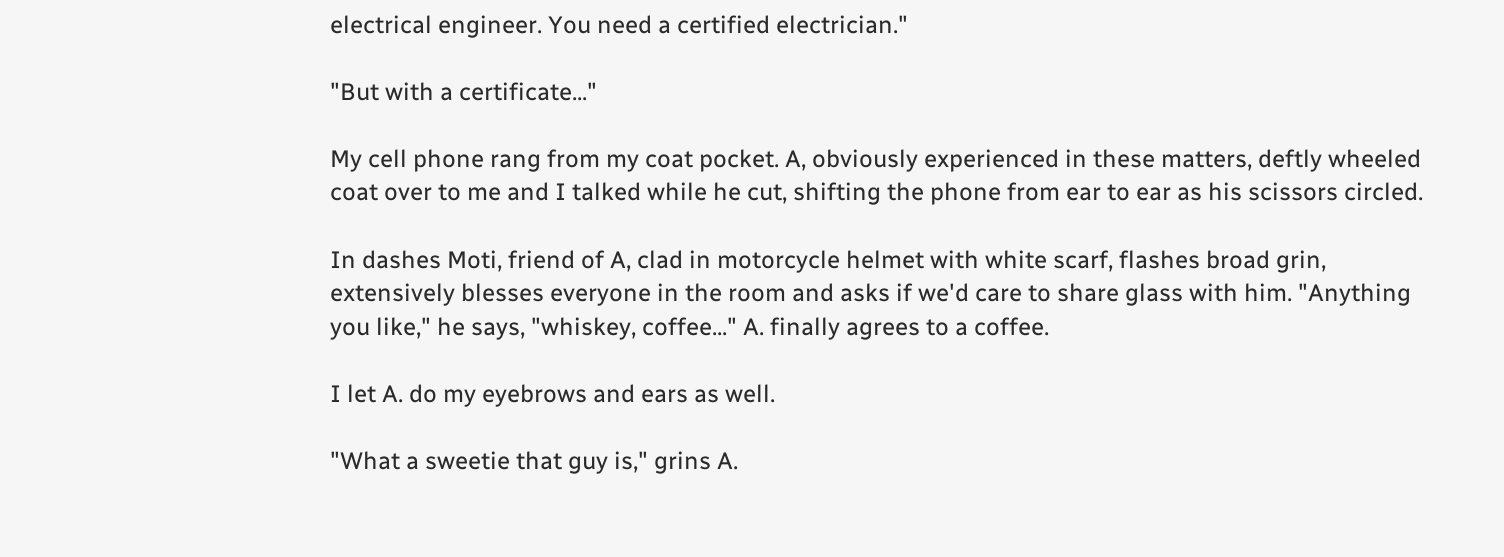electrical engineer. You need a certified electrician."

"But with a certificate..."

My cell phone rang from my coat pocket. A, obviously experienced in these matters, deftly wheeled coat over to me and I talked while he cut, shifting the phone from ear to ear as his scissors circled.

In dashes Moti, friend of A, clad in motorcycle helmet with white scarf, flashes broad grin, extensively blesses everyone in the room and asks if we'd care to share glass with him. "Anything you like," he says, "whiskey, coffee..." A. finally agrees to a coffee.

I let A. do my eyebrows and ears as well.

"What a sweetie that guy is," grins A.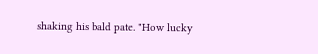shaking his bald pate. "How lucky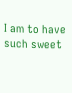I am to have such sweet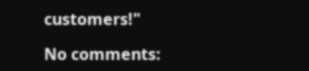customers!"

No comments: